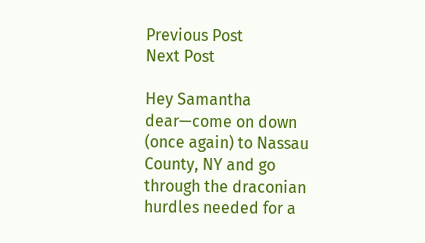Previous Post
Next Post

Hey Samantha dear—come on down (once again) to Nassau County, NY and go through the draconian hurdles needed for a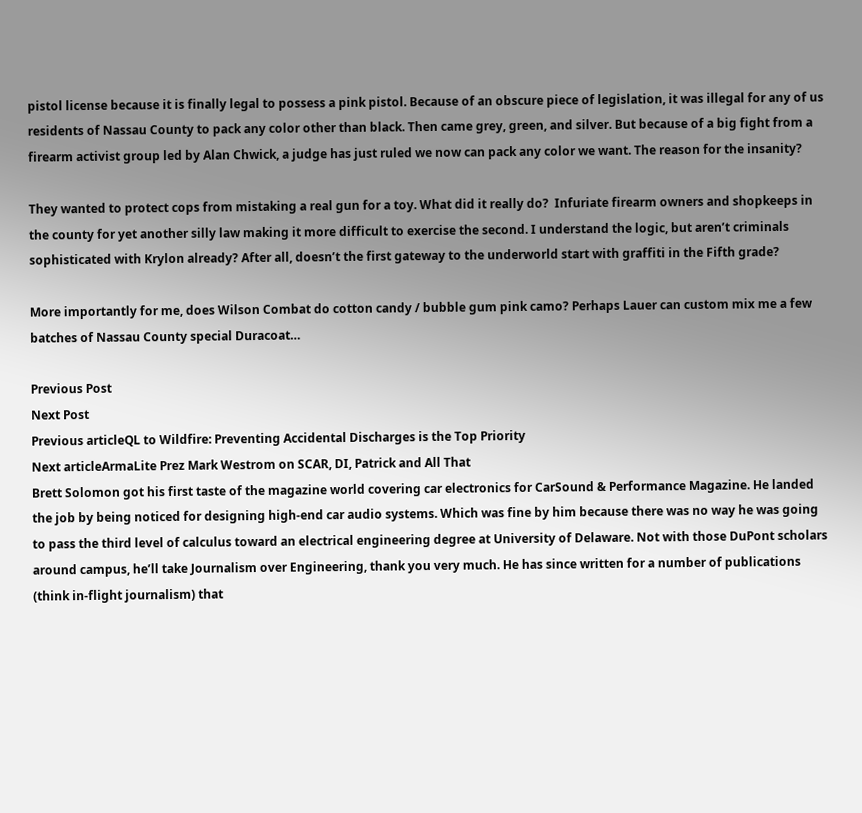pistol license because it is finally legal to possess a pink pistol. Because of an obscure piece of legislation, it was illegal for any of us residents of Nassau County to pack any color other than black. Then came grey, green, and silver. But because of a big fight from a firearm activist group led by Alan Chwick, a judge has just ruled we now can pack any color we want. The reason for the insanity?

They wanted to protect cops from mistaking a real gun for a toy. What did it really do?  Infuriate firearm owners and shopkeeps in the county for yet another silly law making it more difficult to exercise the second. I understand the logic, but aren’t criminals sophisticated with Krylon already? After all, doesn’t the first gateway to the underworld start with graffiti in the Fifth grade?

More importantly for me, does Wilson Combat do cotton candy / bubble gum pink camo? Perhaps Lauer can custom mix me a few batches of Nassau County special Duracoat…

Previous Post
Next Post
Previous articleQL to Wildfire: Preventing Accidental Discharges is the Top Priority
Next articleArmaLite Prez Mark Westrom on SCAR, DI, Patrick and All That
Brett Solomon got his first taste of the magazine world covering car electronics for CarSound & Performance Magazine. He landed the job by being noticed for designing high-end car audio systems. Which was fine by him because there was no way he was going to pass the third level of calculus toward an electrical engineering degree at University of Delaware. Not with those DuPont scholars around campus, he’ll take Journalism over Engineering, thank you very much. He has since written for a number of publications (think in-flight journalism) that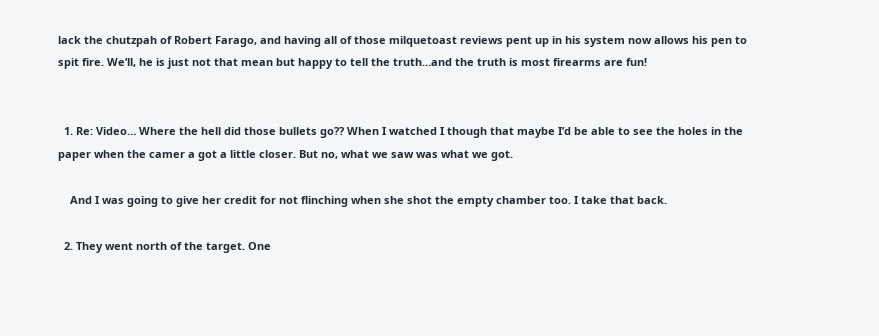lack the chutzpah of Robert Farago, and having all of those milquetoast reviews pent up in his system now allows his pen to spit fire. We’ll, he is just not that mean but happy to tell the truth…and the truth is most firearms are fun!


  1. Re: Video… Where the hell did those bullets go?? When I watched I though that maybe I’d be able to see the holes in the paper when the camer a got a little closer. But no, what we saw was what we got.

    And I was going to give her credit for not flinching when she shot the empty chamber too. I take that back.

  2. They went north of the target. One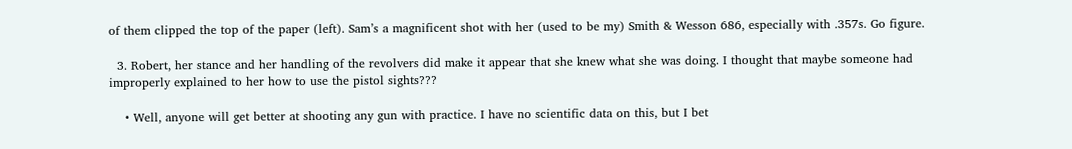of them clipped the top of the paper (left). Sam’s a magnificent shot with her (used to be my) Smith & Wesson 686, especially with .357s. Go figure.

  3. Robert, her stance and her handling of the revolvers did make it appear that she knew what she was doing. I thought that maybe someone had improperly explained to her how to use the pistol sights???

    • Well, anyone will get better at shooting any gun with practice. I have no scientific data on this, but I bet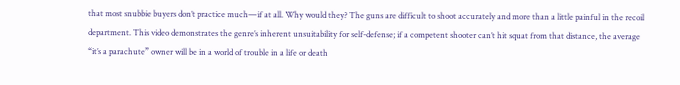that most snubbie buyers don’t practice much—if at all. Why would they? The guns are difficult to shoot accurately and more than a little painful in the recoil department. This video demonstrates the genre’s inherent unsuitability for self-defense; if a competent shooter can’t hit squat from that distance, the average “it’s a parachute” owner will be in a world of trouble in a life or death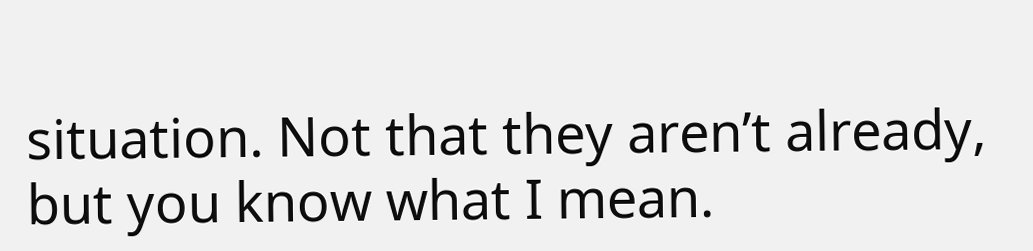situation. Not that they aren’t already, but you know what I mean.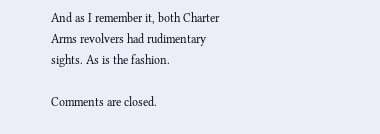And as I remember it, both Charter Arms revolvers had rudimentary sights. As is the fashion.

Comments are closed.